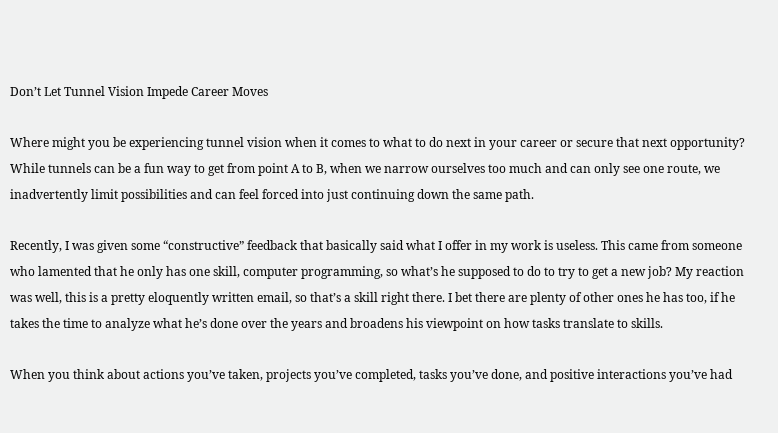Don’t Let Tunnel Vision Impede Career Moves

Where might you be experiencing tunnel vision when it comes to what to do next in your career or secure that next opportunity? While tunnels can be a fun way to get from point A to B, when we narrow ourselves too much and can only see one route, we inadvertently limit possibilities and can feel forced into just continuing down the same path.

Recently, I was given some “constructive” feedback that basically said what I offer in my work is useless. This came from someone who lamented that he only has one skill, computer programming, so what’s he supposed to do to try to get a new job? My reaction was well, this is a pretty eloquently written email, so that’s a skill right there. I bet there are plenty of other ones he has too, if he takes the time to analyze what he’s done over the years and broadens his viewpoint on how tasks translate to skills.

When you think about actions you’ve taken, projects you’ve completed, tasks you’ve done, and positive interactions you’ve had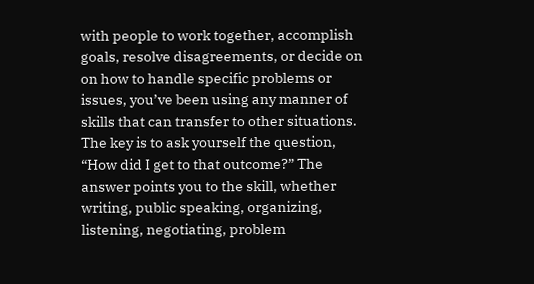with people to work together, accomplish goals, resolve disagreements, or decide on on how to handle specific problems or issues, you’ve been using any manner of skills that can transfer to other situations. The key is to ask yourself the question, “How did I get to that outcome?” The answer points you to the skill, whether writing, public speaking, organizing, listening, negotiating, problem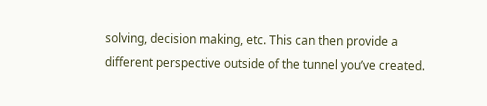solving, decision making, etc. This can then provide a different perspective outside of the tunnel you’ve created.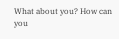What about you? How can you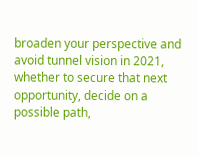broaden your perspective and avoid tunnel vision in 2021, whether to secure that next opportunity, decide on a possible path,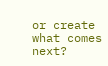or create what comes next?